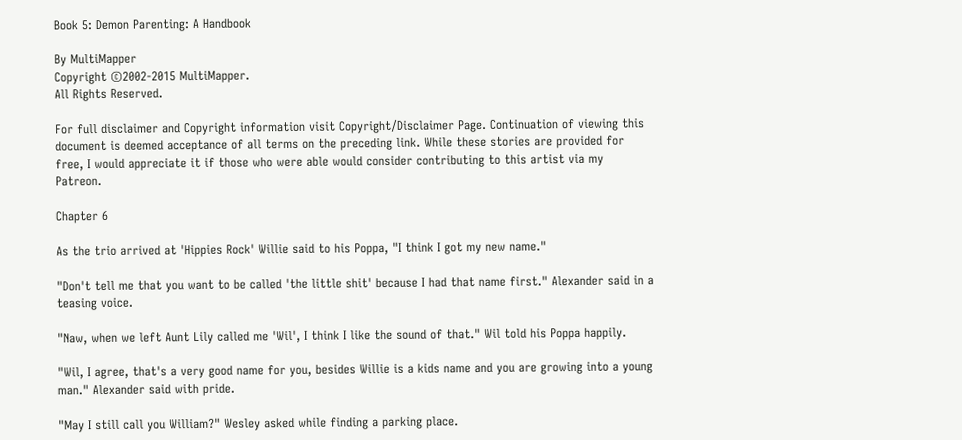Book 5: Demon Parenting: A Handbook

By MultiMapper
Copyright ©2002-2015 MultiMapper.
All Rights Reserved.

For full disclaimer and Copyright information visit Copyright/Disclaimer Page. Continuation of viewing this document is deemed acceptance of all terms on the preceding link. While these stories are provided for free, I would appreciate it if those who were able would consider contributing to this artist via my Patreon.

Chapter 6

As the trio arrived at 'Hippies Rock' Willie said to his Poppa, "I think I got my new name."

"Don't tell me that you want to be called 'the little shit' because I had that name first." Alexander said in a teasing voice.

"Naw, when we left Aunt Lily called me 'Wil', I think I like the sound of that." Wil told his Poppa happily.

"Wil, I agree, that's a very good name for you, besides Willie is a kids name and you are growing into a young man." Alexander said with pride.

"May I still call you William?" Wesley asked while finding a parking place.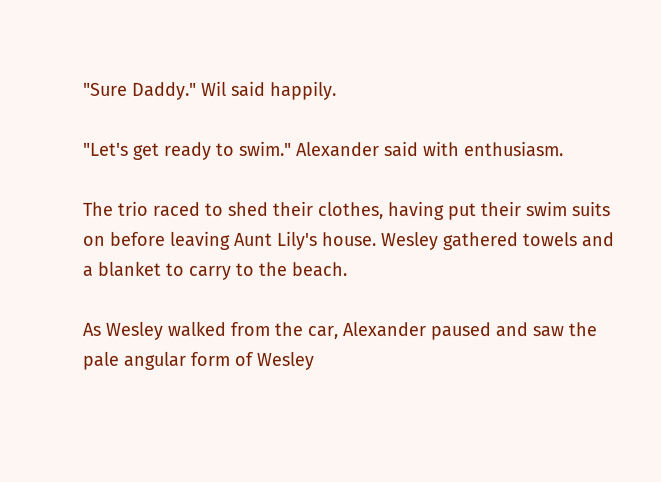"Sure Daddy." Wil said happily.

"Let's get ready to swim." Alexander said with enthusiasm.

The trio raced to shed their clothes, having put their swim suits on before leaving Aunt Lily's house. Wesley gathered towels and a blanket to carry to the beach.

As Wesley walked from the car, Alexander paused and saw the pale angular form of Wesley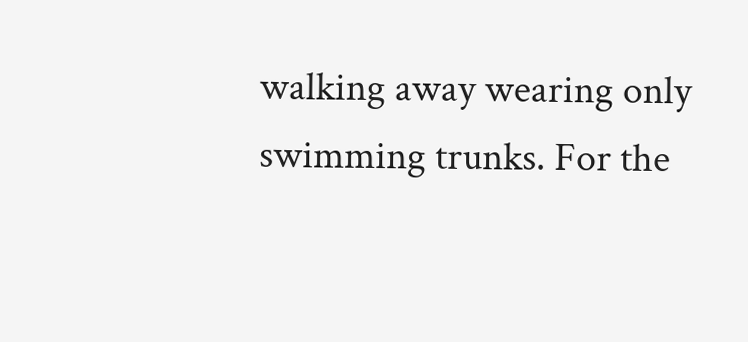walking away wearing only swimming trunks. For the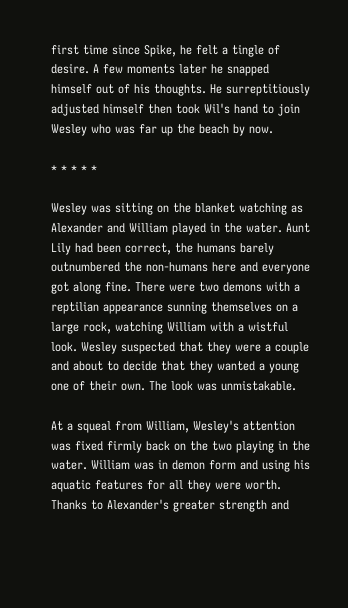first time since Spike, he felt a tingle of desire. A few moments later he snapped himself out of his thoughts. He surreptitiously adjusted himself then took Wil's hand to join Wesley who was far up the beach by now.

* * * * *

Wesley was sitting on the blanket watching as Alexander and William played in the water. Aunt Lily had been correct, the humans barely outnumbered the non-humans here and everyone got along fine. There were two demons with a reptilian appearance sunning themselves on a large rock, watching William with a wistful look. Wesley suspected that they were a couple and about to decide that they wanted a young one of their own. The look was unmistakable.

At a squeal from William, Wesley's attention was fixed firmly back on the two playing in the water. William was in demon form and using his aquatic features for all they were worth. Thanks to Alexander's greater strength and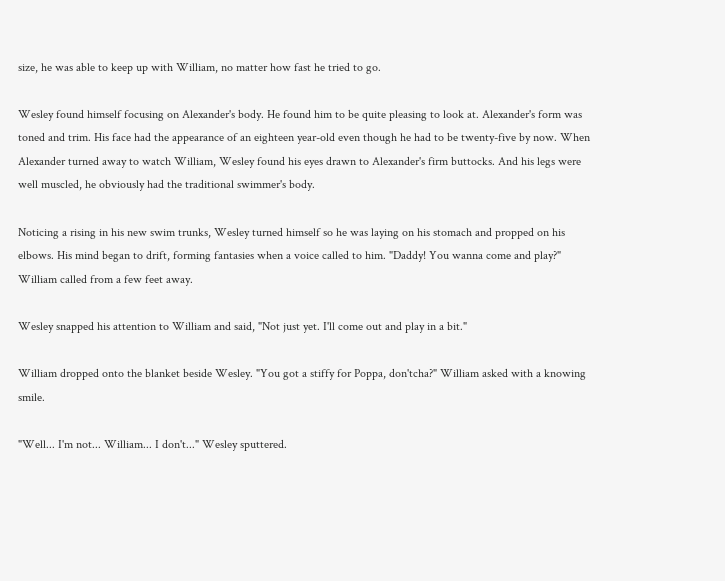size, he was able to keep up with William, no matter how fast he tried to go.

Wesley found himself focusing on Alexander's body. He found him to be quite pleasing to look at. Alexander's form was toned and trim. His face had the appearance of an eighteen year-old even though he had to be twenty-five by now. When Alexander turned away to watch William, Wesley found his eyes drawn to Alexander's firm buttocks. And his legs were well muscled, he obviously had the traditional swimmer's body.

Noticing a rising in his new swim trunks, Wesley turned himself so he was laying on his stomach and propped on his elbows. His mind began to drift, forming fantasies when a voice called to him. "Daddy! You wanna come and play?" William called from a few feet away.

Wesley snapped his attention to William and said, "Not just yet. I'll come out and play in a bit."

William dropped onto the blanket beside Wesley. "You got a stiffy for Poppa, don'tcha?" William asked with a knowing smile.

"Well... I'm not... William... I don't..." Wesley sputtered.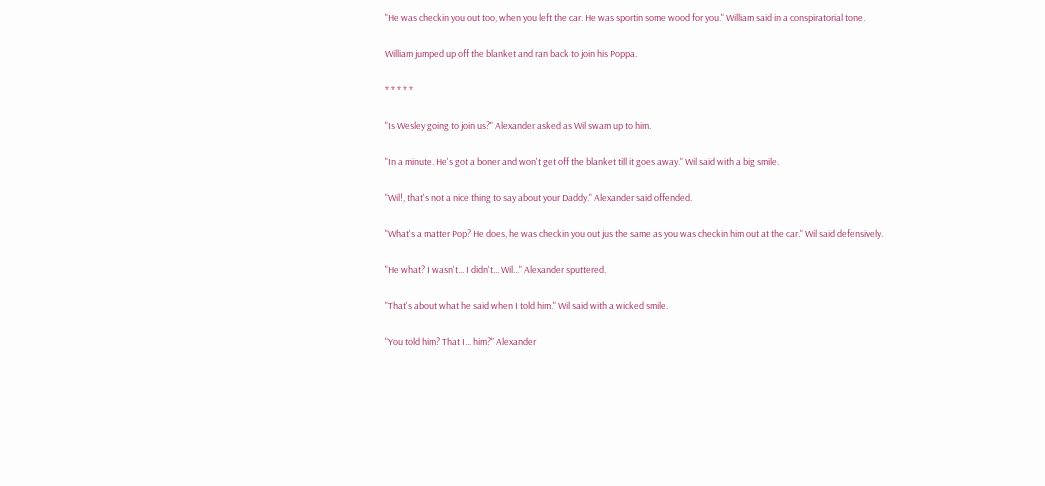"He was checkin you out too, when you left the car. He was sportin some wood for you." William said in a conspiratorial tone.

William jumped up off the blanket and ran back to join his Poppa.

* * * * *

"Is Wesley going to join us?" Alexander asked as Wil swam up to him.

"In a minute. He's got a boner and won't get off the blanket till it goes away." Wil said with a big smile.

"Wil!, that's not a nice thing to say about your Daddy." Alexander said offended.

"What's a matter Pop? He does, he was checkin you out jus the same as you was checkin him out at the car." Wil said defensively.

"He what? I wasn't... I didn't... Wil..." Alexander sputtered.

"That's about what he said when I told him." Wil said with a wicked smile.

"You told him? That I... him?" Alexander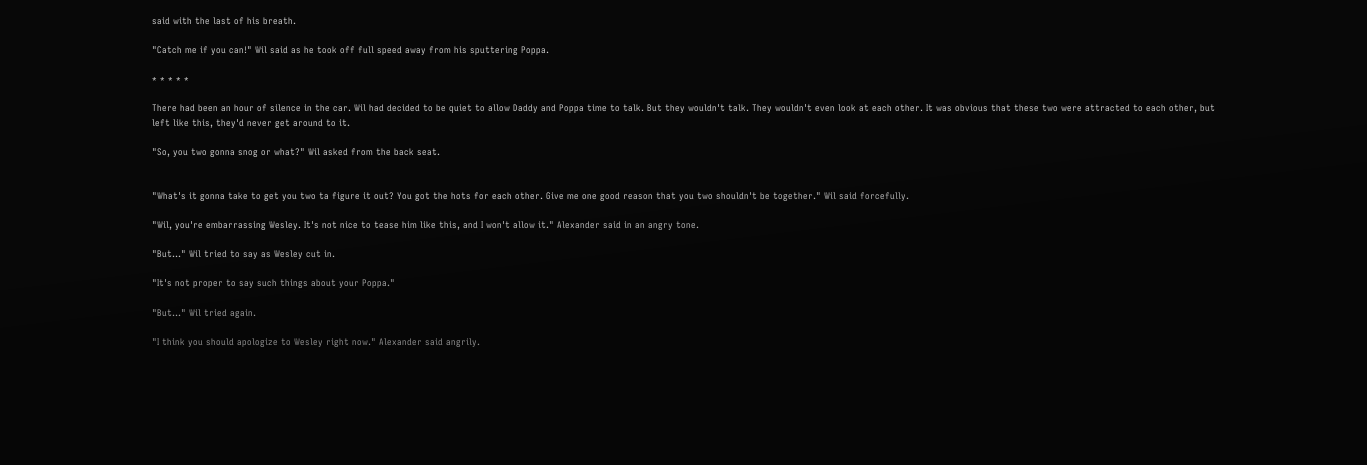said with the last of his breath.

"Catch me if you can!" Wil said as he took off full speed away from his sputtering Poppa.

* * * * *

There had been an hour of silence in the car. Wil had decided to be quiet to allow Daddy and Poppa time to talk. But they wouldn't talk. They wouldn't even look at each other. It was obvious that these two were attracted to each other, but left like this, they'd never get around to it.

"So, you two gonna snog or what?" Wil asked from the back seat.


"What's it gonna take to get you two ta figure it out? You got the hots for each other. Give me one good reason that you two shouldn't be together." Wil said forcefully.

"Wil, you're embarrassing Wesley. It's not nice to tease him like this, and I won't allow it." Alexander said in an angry tone.

"But..." Wil tried to say as Wesley cut in.

"It's not proper to say such things about your Poppa."

"But..." Wil tried again.

"I think you should apologize to Wesley right now." Alexander said angrily.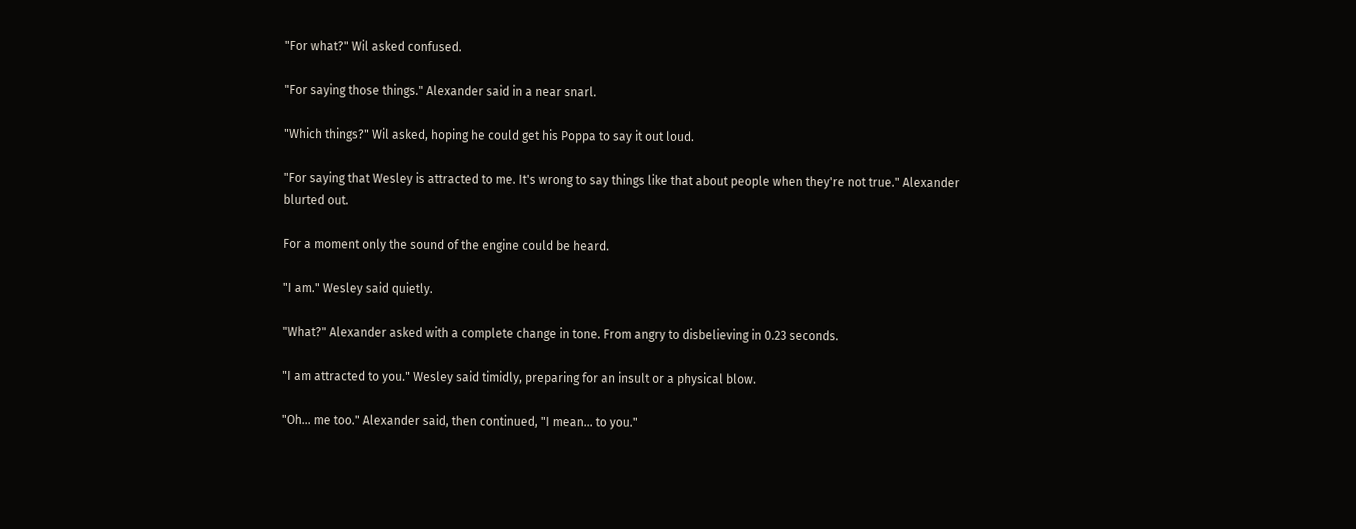"For what?" Wil asked confused.

"For saying those things." Alexander said in a near snarl.

"Which things?" Wil asked, hoping he could get his Poppa to say it out loud.

"For saying that Wesley is attracted to me. It's wrong to say things like that about people when they're not true." Alexander blurted out.

For a moment only the sound of the engine could be heard.

"I am." Wesley said quietly.

"What?" Alexander asked with a complete change in tone. From angry to disbelieving in 0.23 seconds.

"I am attracted to you." Wesley said timidly, preparing for an insult or a physical blow.

"Oh... me too." Alexander said, then continued, "I mean... to you."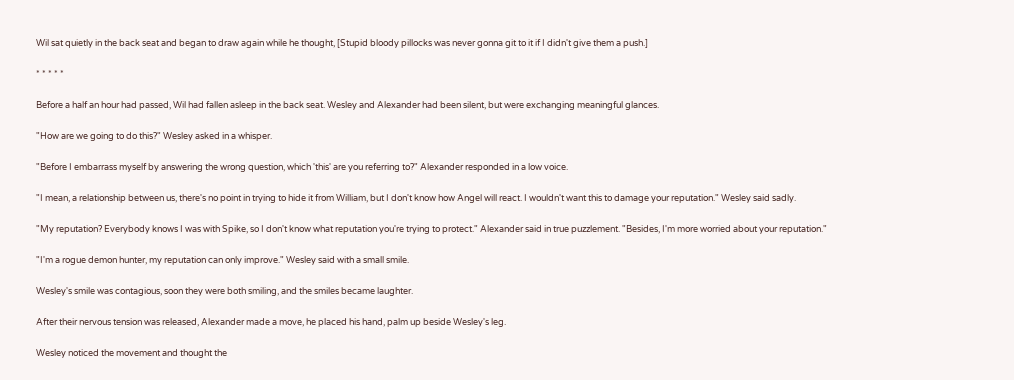Wil sat quietly in the back seat and began to draw again while he thought, [Stupid bloody pillocks was never gonna git to it if I didn't give them a push.]

* * * * *

Before a half an hour had passed, Wil had fallen asleep in the back seat. Wesley and Alexander had been silent, but were exchanging meaningful glances.

"How are we going to do this?" Wesley asked in a whisper.

"Before I embarrass myself by answering the wrong question, which 'this' are you referring to?" Alexander responded in a low voice.

"I mean, a relationship between us, there's no point in trying to hide it from William, but I don't know how Angel will react. I wouldn't want this to damage your reputation." Wesley said sadly.

"My reputation? Everybody knows I was with Spike, so I don't know what reputation you're trying to protect." Alexander said in true puzzlement. "Besides, I'm more worried about your reputation."

"I'm a rogue demon hunter, my reputation can only improve." Wesley said with a small smile.

Wesley's smile was contagious, soon they were both smiling, and the smiles became laughter.

After their nervous tension was released, Alexander made a move, he placed his hand, palm up beside Wesley's leg.

Wesley noticed the movement and thought the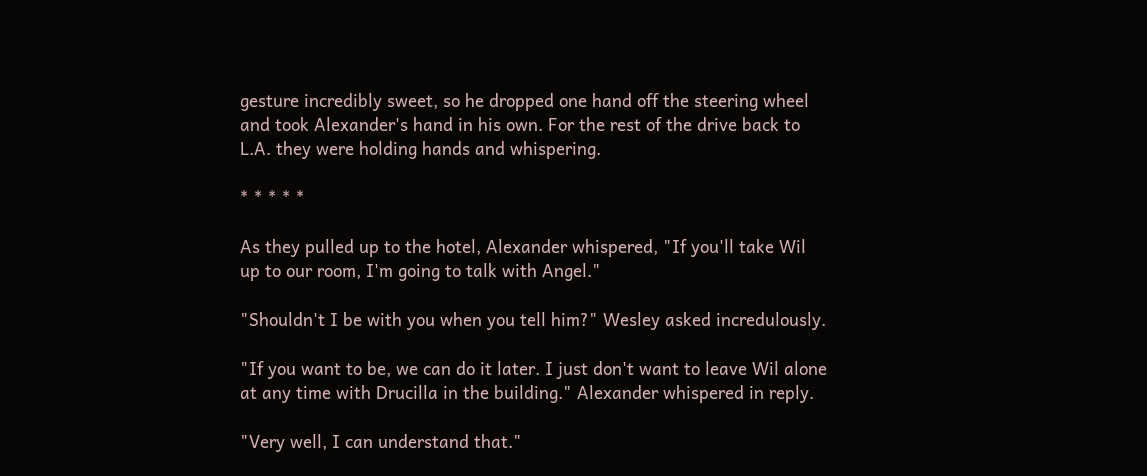gesture incredibly sweet, so he dropped one hand off the steering wheel and took Alexander's hand in his own. For the rest of the drive back to L.A. they were holding hands and whispering.

* * * * *

As they pulled up to the hotel, Alexander whispered, "If you'll take Wil up to our room, I'm going to talk with Angel."

"Shouldn't I be with you when you tell him?" Wesley asked incredulously.

"If you want to be, we can do it later. I just don't want to leave Wil alone at any time with Drucilla in the building." Alexander whispered in reply.

"Very well, I can understand that."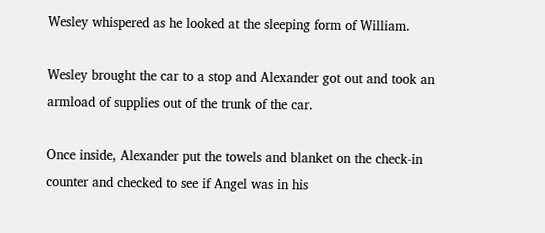Wesley whispered as he looked at the sleeping form of William.

Wesley brought the car to a stop and Alexander got out and took an armload of supplies out of the trunk of the car.

Once inside, Alexander put the towels and blanket on the check-in counter and checked to see if Angel was in his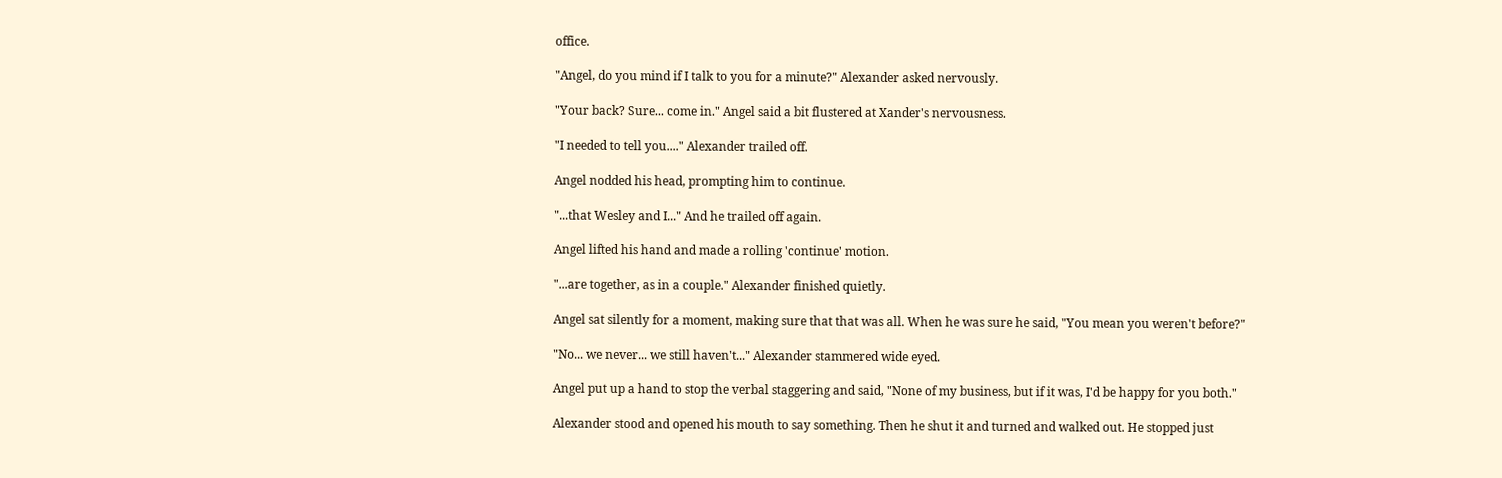office.

"Angel, do you mind if I talk to you for a minute?" Alexander asked nervously.

"Your back? Sure... come in." Angel said a bit flustered at Xander's nervousness.

"I needed to tell you...." Alexander trailed off.

Angel nodded his head, prompting him to continue.

"...that Wesley and I..." And he trailed off again.

Angel lifted his hand and made a rolling 'continue' motion.

"...are together, as in a couple." Alexander finished quietly.

Angel sat silently for a moment, making sure that that was all. When he was sure he said, "You mean you weren't before?"

"No... we never... we still haven't..." Alexander stammered wide eyed.

Angel put up a hand to stop the verbal staggering and said, "None of my business, but if it was, I'd be happy for you both."

Alexander stood and opened his mouth to say something. Then he shut it and turned and walked out. He stopped just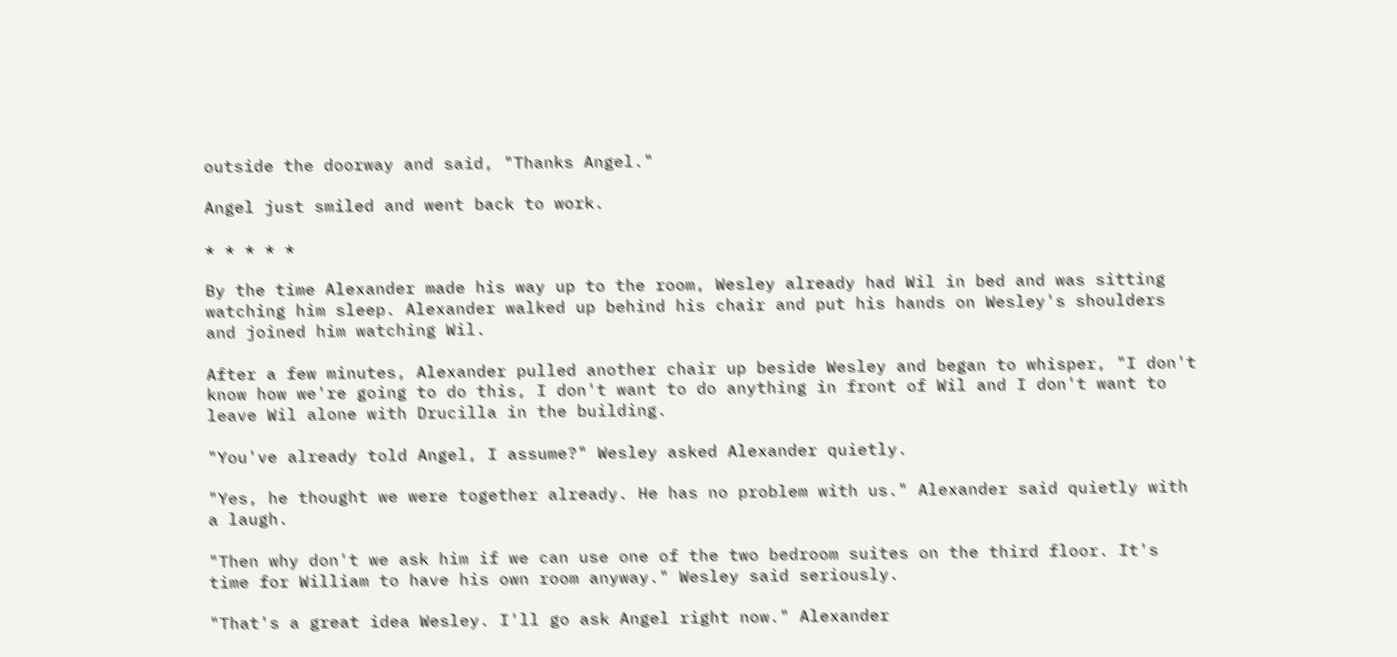outside the doorway and said, "Thanks Angel."

Angel just smiled and went back to work.

* * * * *

By the time Alexander made his way up to the room, Wesley already had Wil in bed and was sitting watching him sleep. Alexander walked up behind his chair and put his hands on Wesley's shoulders and joined him watching Wil.

After a few minutes, Alexander pulled another chair up beside Wesley and began to whisper, "I don't know how we're going to do this, I don't want to do anything in front of Wil and I don't want to leave Wil alone with Drucilla in the building.

"You've already told Angel, I assume?" Wesley asked Alexander quietly.

"Yes, he thought we were together already. He has no problem with us." Alexander said quietly with a laugh.

"Then why don't we ask him if we can use one of the two bedroom suites on the third floor. It's time for William to have his own room anyway." Wesley said seriously.

"That's a great idea Wesley. I'll go ask Angel right now." Alexander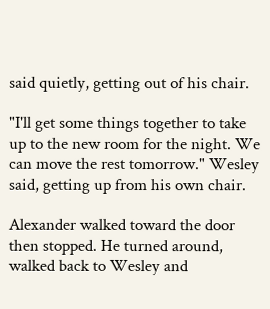said quietly, getting out of his chair.

"I'll get some things together to take up to the new room for the night. We can move the rest tomorrow." Wesley said, getting up from his own chair.

Alexander walked toward the door then stopped. He turned around, walked back to Wesley and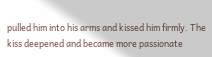pulled him into his arms and kissed him firmly. The kiss deepened and became more passionate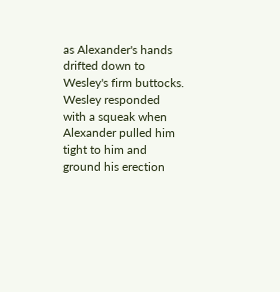as Alexander's hands drifted down to Wesley's firm buttocks. Wesley responded with a squeak when Alexander pulled him tight to him and ground his erection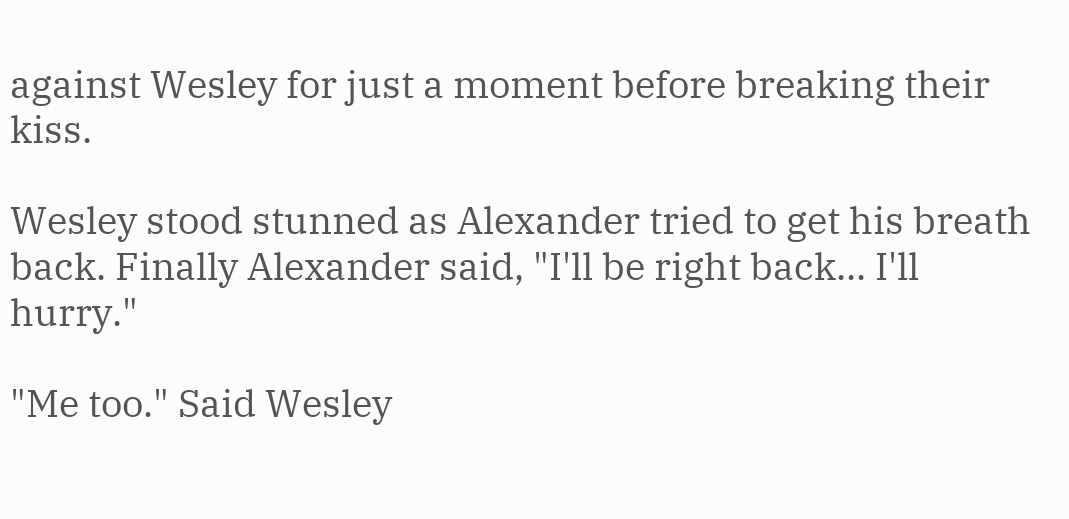against Wesley for just a moment before breaking their kiss.

Wesley stood stunned as Alexander tried to get his breath back. Finally Alexander said, "I'll be right back... I'll hurry."

"Me too." Said Wesley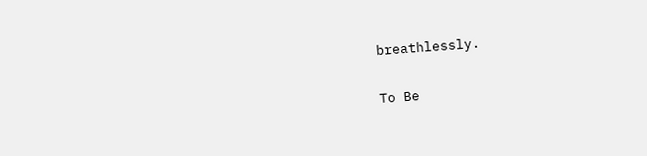breathlessly.

To Be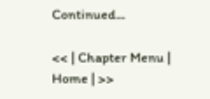Continued...

<< | Chapter Menu | Home | >>